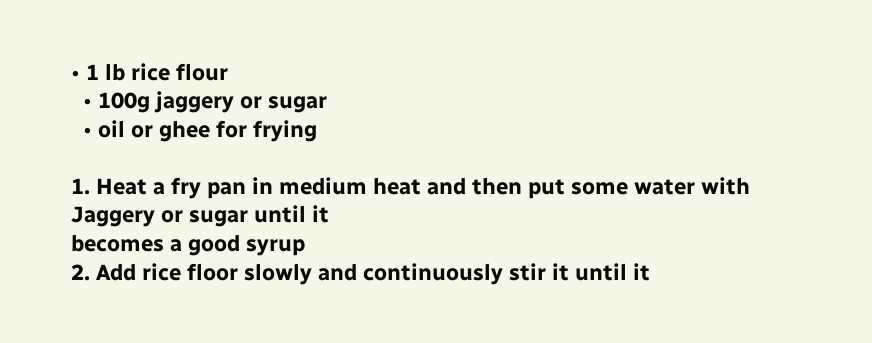• 1 lb rice flour
  • 100g jaggery or sugar
  • oil or ghee for frying

1. Heat a fry pan in medium heat and then put some water with Jaggery or sugar until it
becomes a good syrup
2. Add rice floor slowly and continuously stir it until it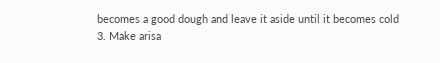becomes a good dough and leave it aside until it becomes cold
3. Make arisa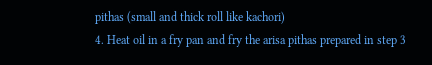pithas (small and thick roll like kachori)
4. Heat oil in a fry pan and fry the arisa pithas prepared in step 3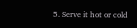5. Serve it hot or cold